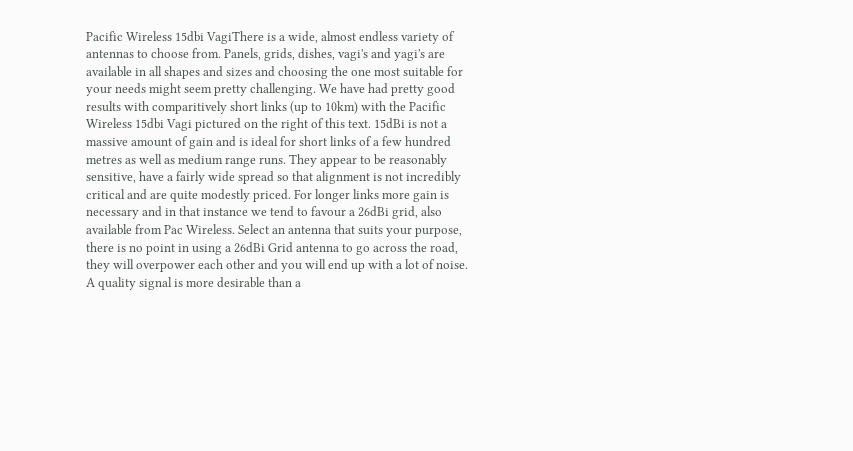Pacific Wireless 15dbi VagiThere is a wide, almost endless variety of antennas to choose from. Panels, grids, dishes, vagi's and yagi's are available in all shapes and sizes and choosing the one most suitable for your needs might seem pretty challenging. We have had pretty good results with comparitively short links (up to 10km) with the Pacific Wireless 15dbi Vagi pictured on the right of this text. 15dBi is not a massive amount of gain and is ideal for short links of a few hundred metres as well as medium range runs. They appear to be reasonably sensitive, have a fairly wide spread so that alignment is not incredibly critical and are quite modestly priced. For longer links more gain is necessary and in that instance we tend to favour a 26dBi grid, also available from Pac Wireless. Select an antenna that suits your purpose, there is no point in using a 26dBi Grid antenna to go across the road, they will overpower each other and you will end up with a lot of noise. A quality signal is more desirable than a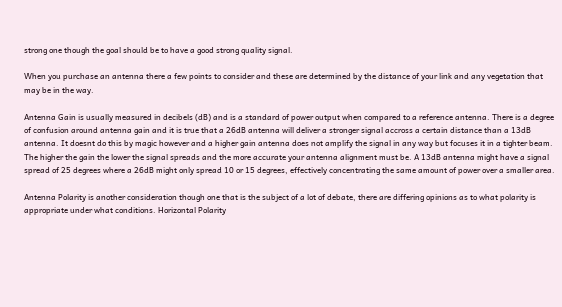strong one though the goal should be to have a good strong quality signal.

When you purchase an antenna there a few points to consider and these are determined by the distance of your link and any vegetation that may be in the way.

Antenna Gain is usually measured in decibels (dB) and is a standard of power output when compared to a reference antenna. There is a degree of confusion around antenna gain and it is true that a 26dB antenna will deliver a stronger signal accross a certain distance than a 13dB antenna. It doesnt do this by magic however and a higher gain antenna does not amplify the signal in any way but focuses it in a tighter beam. The higher the gain the lower the signal spreads and the more accurate your antenna alignment must be. A 13dB antenna might have a signal spread of 25 degrees where a 26dB might only spread 10 or 15 degrees, effectively concentrating the same amount of power over a smaller area.

Antenna Polarity is another consideration though one that is the subject of a lot of debate, there are differing opinions as to what polarity is appropriate under what conditions. Horizontal Polarity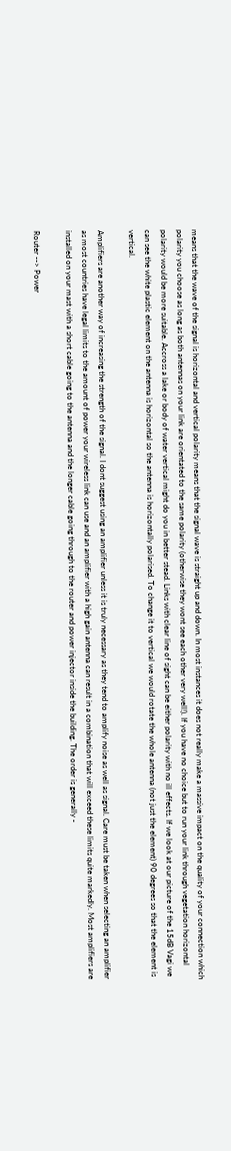means that the wave of the signal is horizontal and vertical polarity means that the signal wave is straight up and down. In most instances it does not really make a massive impact on the quality of your connection which polarity you choose as long as both antennas on your link are orientated to the same polarity (otherwise they wont see each other very well!). If you have no choice but to run your link through vegetation horizontal polarity would be more suitable. Accross a lake or body of water vertical might do you in better stead. Links with clear line of sight can be either polarity with no ill effects. If we look at our picture of the 15dB Vagi we can see the white plastic element on the antenna is horizontal so the antenna is horizontally polarised. To change it to vertical we would rotate the whole antenna (not just the element) 90 degrees so that the element is vertical.

Amplifiers are another way of increasing the strength of the signal. I dont suggest using an amplifier unless it is truly necessary as they tend to amplify noise as well as signal. Care must be taken when selecting an amplifier as most countries have legal limits to the amount of power your wireless link can use and an amplifier with a high gain antenna can result in a combination that will exceed these limits quite markedly. Most amplifiers are installed on your mast with a short cable going to the antenna and the longer cable going through to the router and power injector inside the building. The order is generally -

Router --> Power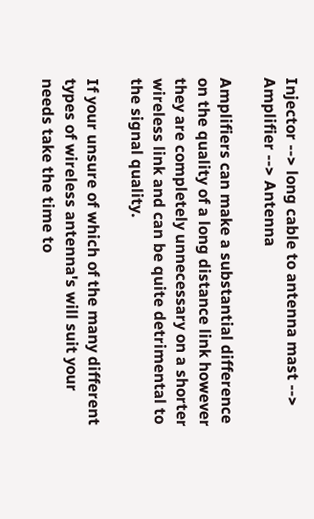Injector --> long cable to antenna mast --> Amplifier --> Antenna

Amplifiers can make a substantial difference on the quality of a long distance link however they are completely unnecessary on a shorter wireless link and can be quite detrimental to the signal quality.

If your unsure of which of the many different types of wireless antenna's will suit your needs take the time to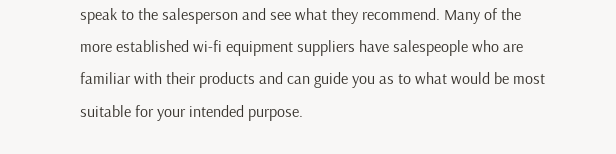speak to the salesperson and see what they recommend. Many of the more established wi-fi equipment suppliers have salespeople who are familiar with their products and can guide you as to what would be most suitable for your intended purpose.